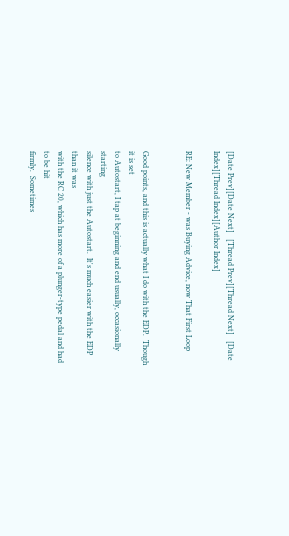[Date Prev][Date Next]   [Thread Prev][Thread Next]   [Date Index][Thread Index][Author Index]

RE: New Member - was Buying Advice, now That First Loop


Good points, and this is actually what I do with the EDP.  Though it is set
to Autostart, I tap at beginning and end usually, occasionally starting
silence with just the Autostart.  It's much easier with the EDP than it was
with the RC 20, which has more of a plunger-type pedal and had to be hit
firmly.  Sometimes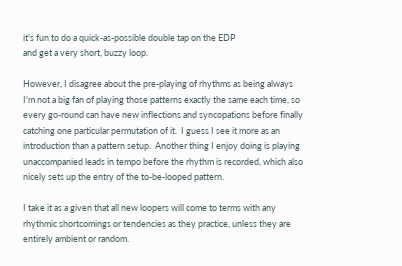it's fun to do a quick-as-possible double tap on the EDP
and get a very short, buzzy loop.

However, I disagree about the pre-playing of rhythms as being always
I'm not a big fan of playing those patterns exactly the same each time, so
every go-round can have new inflections and syncopations before finally
catching one particular permutation of it.  I guess I see it more as an
introduction than a pattern setup.  Another thing I enjoy doing is playing
unaccompanied leads in tempo before the rhythm is recorded, which also
nicely sets up the entry of the to-be-looped pattern.

I take it as a given that all new loopers will come to terms with any
rhythmic shortcomings or tendencies as they practice, unless they are
entirely ambient or random.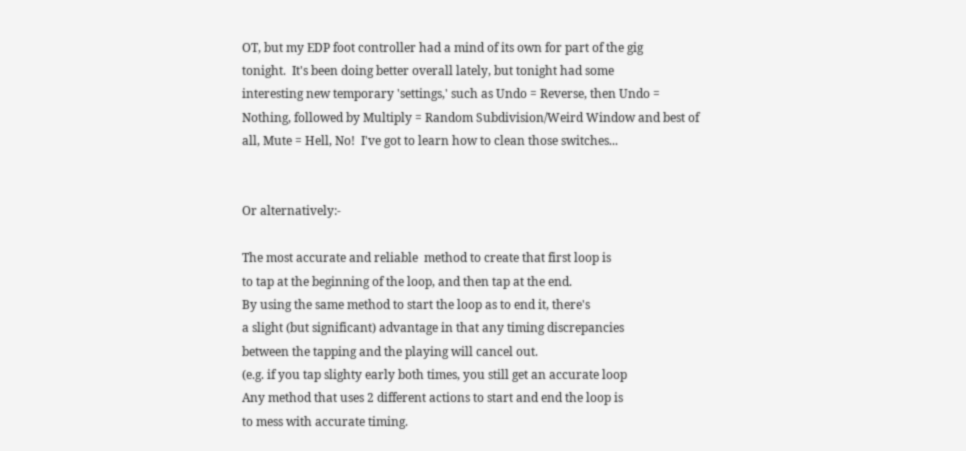OT, but my EDP foot controller had a mind of its own for part of the gig
tonight.  It's been doing better overall lately, but tonight had some
interesting new temporary 'settings,' such as Undo = Reverse, then Undo =
Nothing, followed by Multiply = Random Subdivision/Weird Window and best of
all, Mute = Hell, No!  I've got to learn how to clean those switches...


Or alternatively:-

The most accurate and reliable  method to create that first loop is
to tap at the beginning of the loop, and then tap at the end.
By using the same method to start the loop as to end it, there's
a slight (but significant) advantage in that any timing discrepancies
between the tapping and the playing will cancel out.
(e.g. if you tap slighty early both times, you still get an accurate loop
Any method that uses 2 different actions to start and end the loop is
to mess with accurate timing.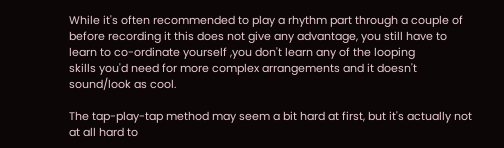While it's often recommended to play a rhythm part through a couple of
before recording it this does not give any advantage, you still have to
learn to co-ordinate yourself ,you don't learn any of the looping
skills you'd need for more complex arrangements and it doesn't
sound/look as cool.

The tap-play-tap method may seem a bit hard at first, but it's actually not
at all hard to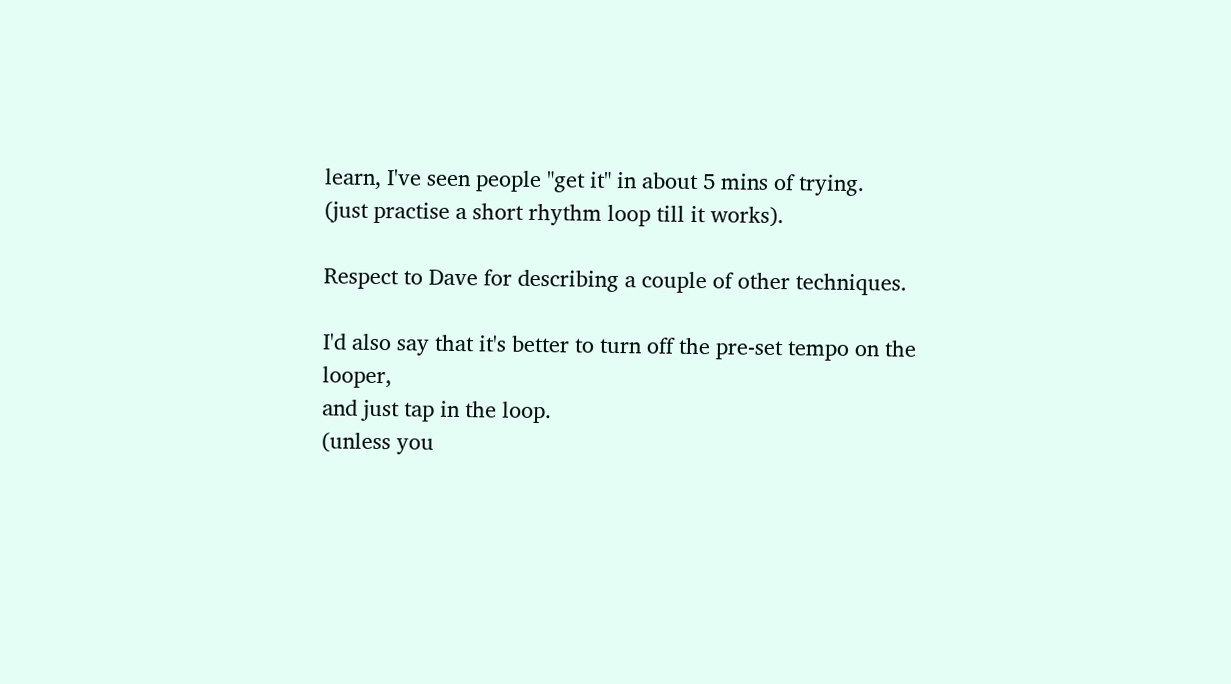learn, I've seen people "get it" in about 5 mins of trying.
(just practise a short rhythm loop till it works).

Respect to Dave for describing a couple of other techniques.

I'd also say that it's better to turn off the pre-set tempo on the looper,
and just tap in the loop.
(unless you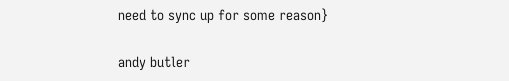need to sync up for some reason}

andy butler